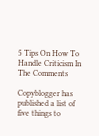5 Tips On How To Handle Criticism In The Comments

Copyblogger has published a list of five things to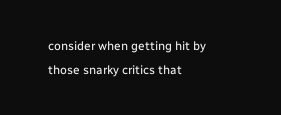consider when getting hit by those snarky critics that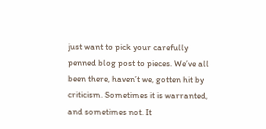just want to pick your carefully penned blog post to pieces. We’ve all been there, haven’t we, gotten hit by criticism. Sometimes it is warranted, and sometimes not. It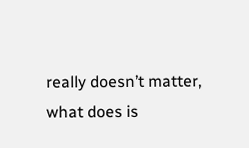really doesn’t matter, what does is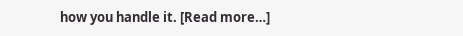how you handle it. [Read more…]